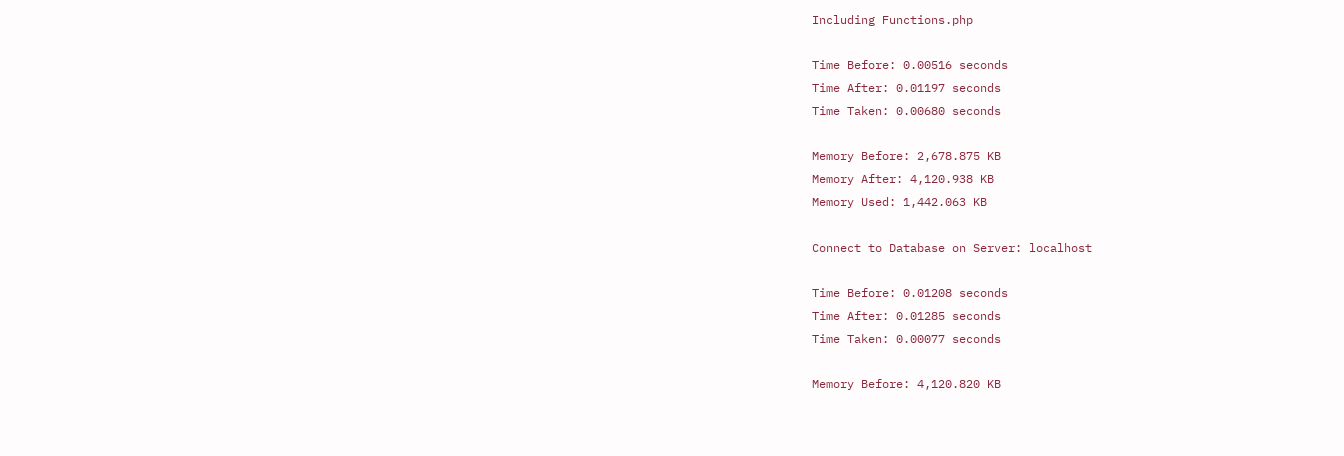Including Functions.php

Time Before: 0.00516 seconds
Time After: 0.01197 seconds
Time Taken: 0.00680 seconds

Memory Before: 2,678.875 KB
Memory After: 4,120.938 KB
Memory Used: 1,442.063 KB

Connect to Database on Server: localhost

Time Before: 0.01208 seconds
Time After: 0.01285 seconds
Time Taken: 0.00077 seconds

Memory Before: 4,120.820 KB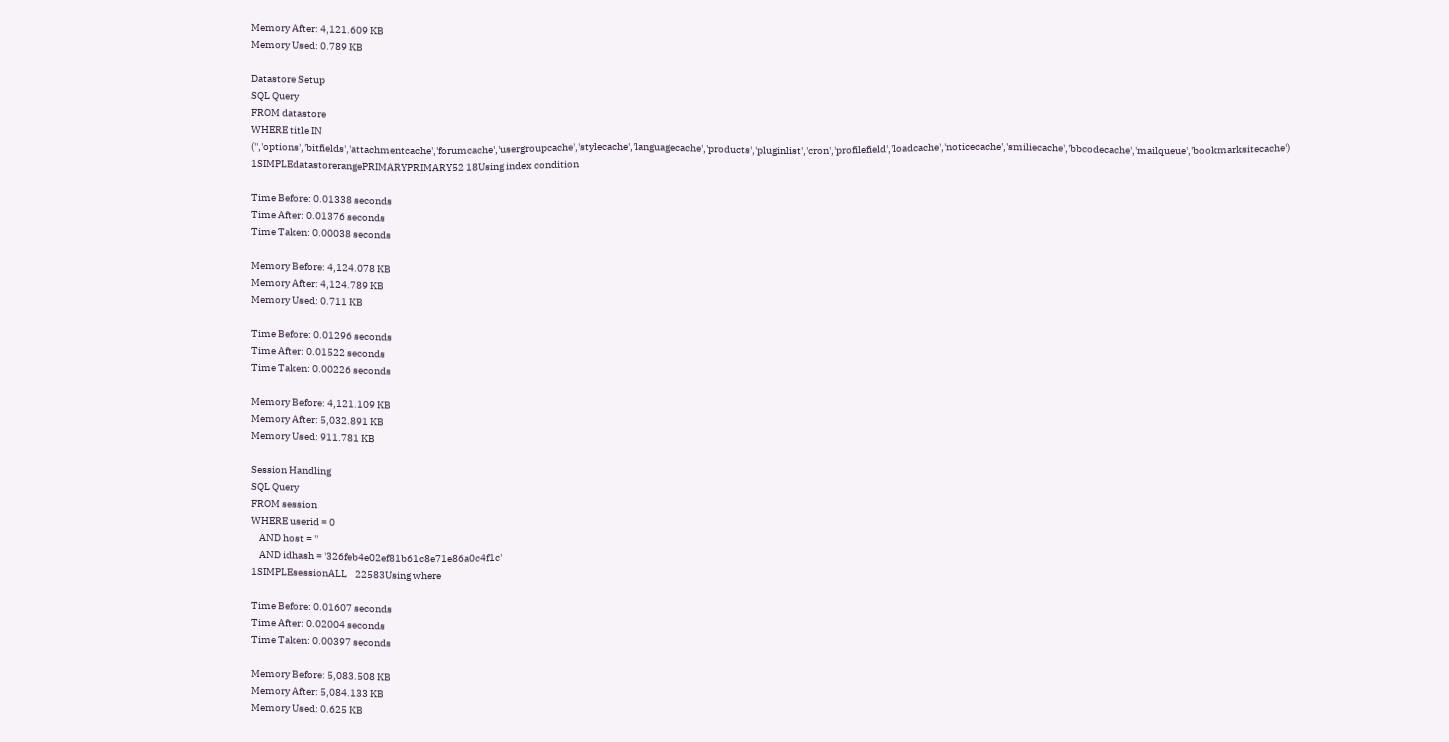Memory After: 4,121.609 KB
Memory Used: 0.789 KB

Datastore Setup
SQL Query
FROM datastore
WHERE title IN ('','options','bitfields','attachmentcache','forumcache','usergroupcache','stylecache','languagecache','products','pluginlist','cron','profilefield','loadcache','noticecache','smiliecache','bbcodecache','mailqueue','bookmarksitecache')
1SIMPLEdatastorerangePRIMARYPRIMARY52 18Using index condition

Time Before: 0.01338 seconds
Time After: 0.01376 seconds
Time Taken: 0.00038 seconds

Memory Before: 4,124.078 KB
Memory After: 4,124.789 KB
Memory Used: 0.711 KB

Time Before: 0.01296 seconds
Time After: 0.01522 seconds
Time Taken: 0.00226 seconds

Memory Before: 4,121.109 KB
Memory After: 5,032.891 KB
Memory Used: 911.781 KB

Session Handling
SQL Query
FROM session
WHERE userid = 0
    AND host = ''
    AND idhash = '326feb4e02ef81b61c8e71e86a0c4f1c'
1SIMPLEsessionALL    22583Using where

Time Before: 0.01607 seconds
Time After: 0.02004 seconds
Time Taken: 0.00397 seconds

Memory Before: 5,083.508 KB
Memory After: 5,084.133 KB
Memory Used: 0.625 KB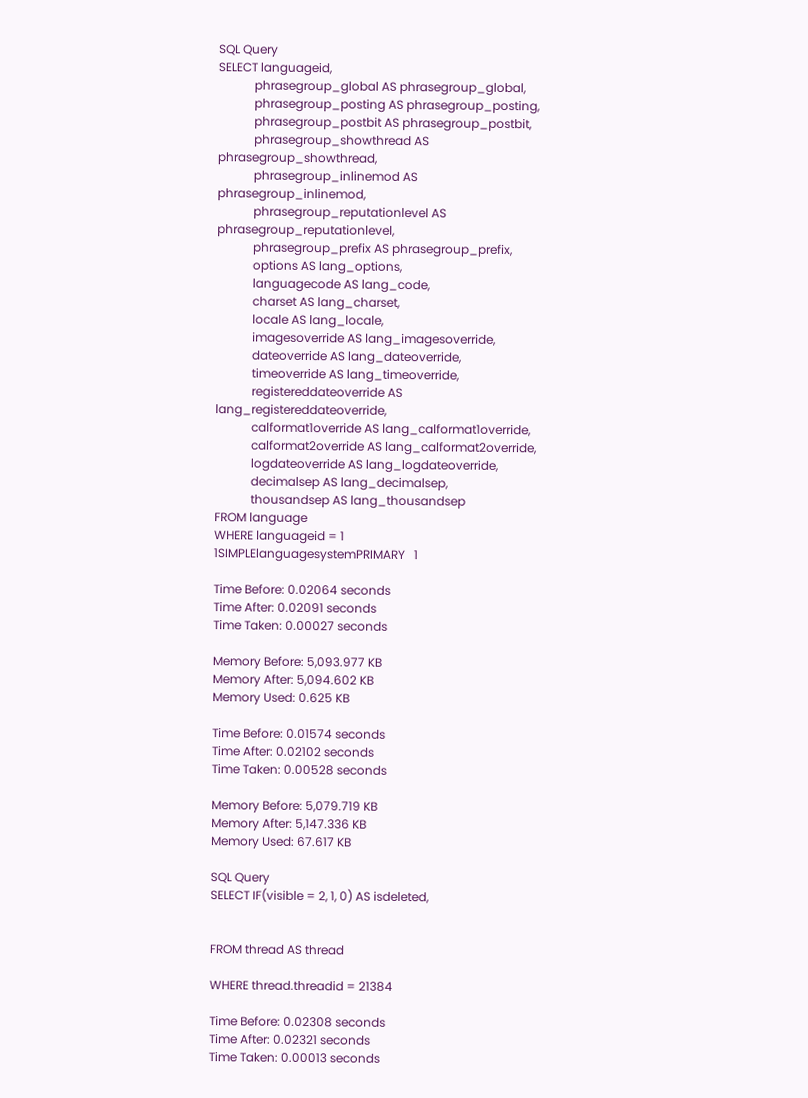SQL Query
SELECT languageid,
            phrasegroup_global AS phrasegroup_global,
            phrasegroup_posting AS phrasegroup_posting,
            phrasegroup_postbit AS phrasegroup_postbit,
            phrasegroup_showthread AS phrasegroup_showthread,
            phrasegroup_inlinemod AS phrasegroup_inlinemod,
            phrasegroup_reputationlevel AS phrasegroup_reputationlevel,
            phrasegroup_prefix AS phrasegroup_prefix,
            options AS lang_options,
            languagecode AS lang_code,
            charset AS lang_charset,
            locale AS lang_locale,
            imagesoverride AS lang_imagesoverride,
            dateoverride AS lang_dateoverride,
            timeoverride AS lang_timeoverride,
            registereddateoverride AS lang_registereddateoverride,
            calformat1override AS lang_calformat1override,
            calformat2override AS lang_calformat2override,
            logdateoverride AS lang_logdateoverride,
            decimalsep AS lang_decimalsep,
            thousandsep AS lang_thousandsep
FROM language
WHERE languageid = 1
1SIMPLElanguagesystemPRIMARY   1

Time Before: 0.02064 seconds
Time After: 0.02091 seconds
Time Taken: 0.00027 seconds

Memory Before: 5,093.977 KB
Memory After: 5,094.602 KB
Memory Used: 0.625 KB

Time Before: 0.01574 seconds
Time After: 0.02102 seconds
Time Taken: 0.00528 seconds

Memory Before: 5,079.719 KB
Memory After: 5,147.336 KB
Memory Used: 67.617 KB

SQL Query
SELECT IF(visible = 2, 1, 0) AS isdeleted,


FROM thread AS thread

WHERE thread.threadid = 21384

Time Before: 0.02308 seconds
Time After: 0.02321 seconds
Time Taken: 0.00013 seconds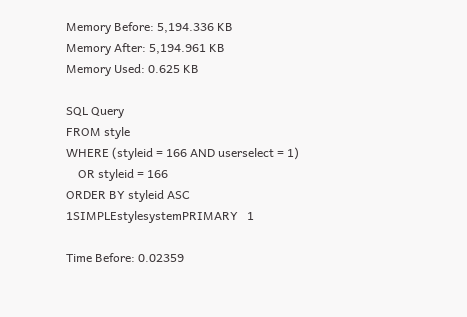Memory Before: 5,194.336 KB
Memory After: 5,194.961 KB
Memory Used: 0.625 KB

SQL Query
FROM style
WHERE (styleid = 166 AND userselect = 1)
    OR styleid = 166
ORDER BY styleid ASC
1SIMPLEstylesystemPRIMARY   1

Time Before: 0.02359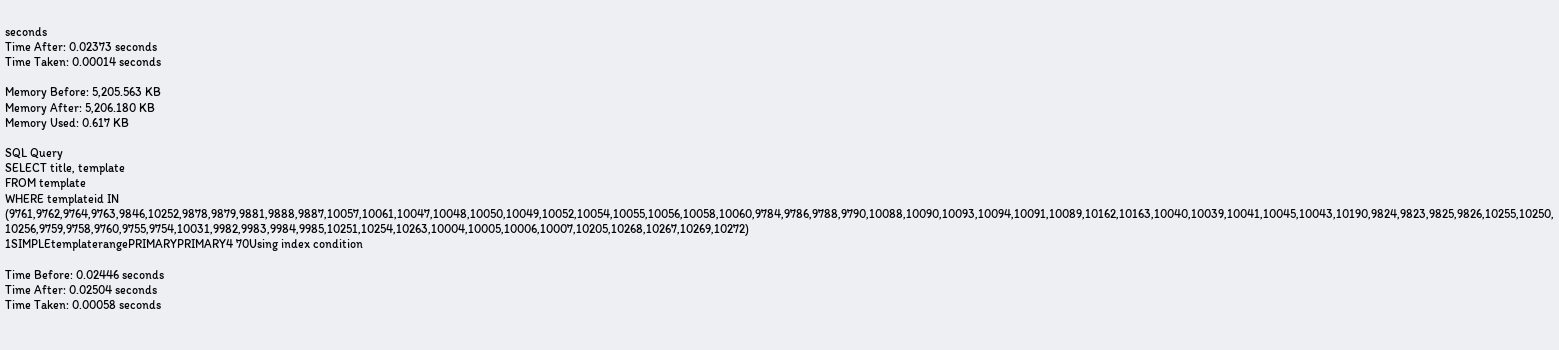seconds
Time After: 0.02373 seconds
Time Taken: 0.00014 seconds

Memory Before: 5,205.563 KB
Memory After: 5,206.180 KB
Memory Used: 0.617 KB

SQL Query
SELECT title, template
FROM template
WHERE templateid IN (9761,9762,9764,9763,9846,10252,9878,9879,9881,9888,9887,10057,10061,10047,10048,10050,10049,10052,10054,10055,10056,10058,10060,9784,9786,9788,9790,10088,10090,10093,10094,10091,10089,10162,10163,10040,10039,10041,10045,10043,10190,9824,9823,9825,9826,10255,10250,10256,9759,9758,9760,9755,9754,10031,9982,9983,9984,9985,10251,10254,10263,10004,10005,10006,10007,10205,10268,10267,10269,10272)
1SIMPLEtemplaterangePRIMARYPRIMARY4 70Using index condition

Time Before: 0.02446 seconds
Time After: 0.02504 seconds
Time Taken: 0.00058 seconds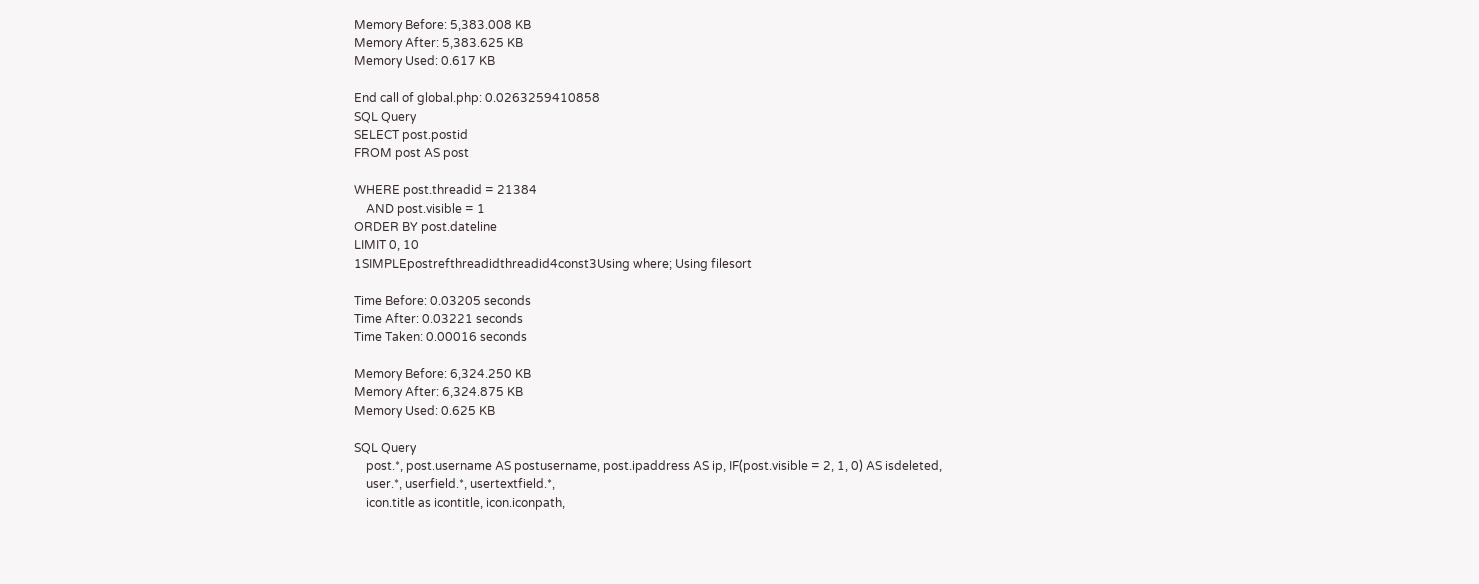Memory Before: 5,383.008 KB
Memory After: 5,383.625 KB
Memory Used: 0.617 KB

End call of global.php: 0.0263259410858
SQL Query
SELECT post.postid
FROM post AS post

WHERE post.threadid = 21384
    AND post.visible = 1
ORDER BY post.dateline
LIMIT 0, 10
1SIMPLEpostrefthreadidthreadid4const3Using where; Using filesort

Time Before: 0.03205 seconds
Time After: 0.03221 seconds
Time Taken: 0.00016 seconds

Memory Before: 6,324.250 KB
Memory After: 6,324.875 KB
Memory Used: 0.625 KB

SQL Query
    post.*, post.username AS postusername, post.ipaddress AS ip, IF(post.visible = 2, 1, 0) AS isdeleted,
    user.*, userfield.*, usertextfield.*,
    icon.title as icontitle, icon.iconpath,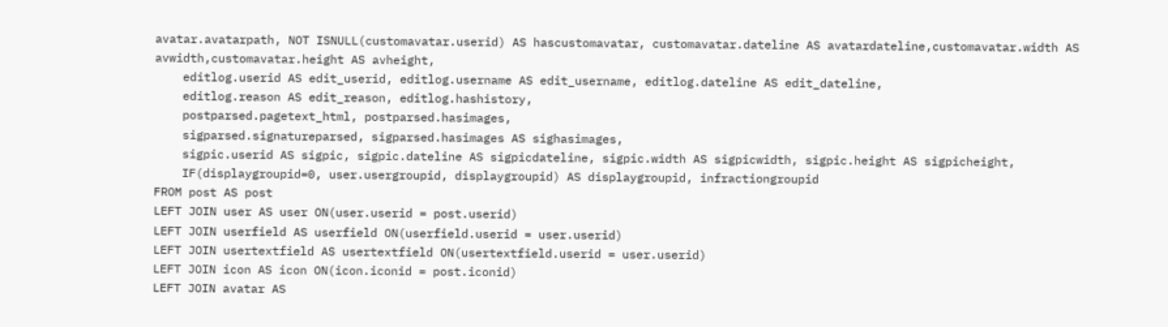avatar.avatarpath, NOT ISNULL(customavatar.userid) AS hascustomavatar, customavatar.dateline AS avatardateline,customavatar.width AS avwidth,customavatar.height AS avheight,
    editlog.userid AS edit_userid, editlog.username AS edit_username, editlog.dateline AS edit_dateline,
    editlog.reason AS edit_reason, editlog.hashistory,
    postparsed.pagetext_html, postparsed.hasimages,
    sigparsed.signatureparsed, sigparsed.hasimages AS sighasimages,
    sigpic.userid AS sigpic, sigpic.dateline AS sigpicdateline, sigpic.width AS sigpicwidth, sigpic.height AS sigpicheight,
    IF(displaygroupid=0, user.usergroupid, displaygroupid) AS displaygroupid, infractiongroupid
FROM post AS post
LEFT JOIN user AS user ON(user.userid = post.userid)
LEFT JOIN userfield AS userfield ON(userfield.userid = user.userid)
LEFT JOIN usertextfield AS usertextfield ON(usertextfield.userid = user.userid)
LEFT JOIN icon AS icon ON(icon.iconid = post.iconid)
LEFT JOIN avatar AS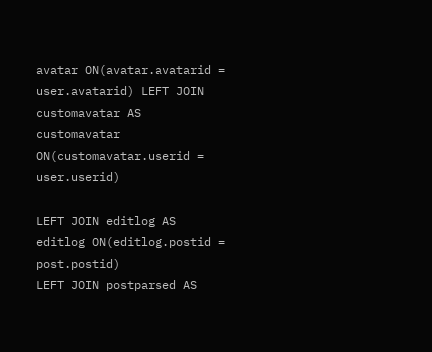avatar ON(avatar.avatarid = user.avatarid) LEFT JOIN customavatar AS customavatar ON(customavatar.userid = user.userid)

LEFT JOIN editlog AS editlog ON(editlog.postid = post.postid)
LEFT JOIN postparsed AS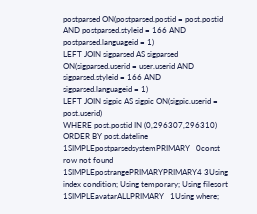postparsed ON(postparsed.postid = post.postid AND postparsed.styleid = 166 AND postparsed.languageid = 1)
LEFT JOIN sigparsed AS sigparsed ON(sigparsed.userid = user.userid AND sigparsed.styleid = 166 AND sigparsed.languageid = 1)
LEFT JOIN sigpic AS sigpic ON(sigpic.userid = post.userid)
WHERE post.postid IN (0,296307,296310)
ORDER BY post.dateline
1SIMPLEpostparsedsystemPRIMARY   0const row not found
1SIMPLEpostrangePRIMARYPRIMARY4 3Using index condition; Using temporary; Using filesort
1SIMPLEavatarALLPRIMARY   1Using where;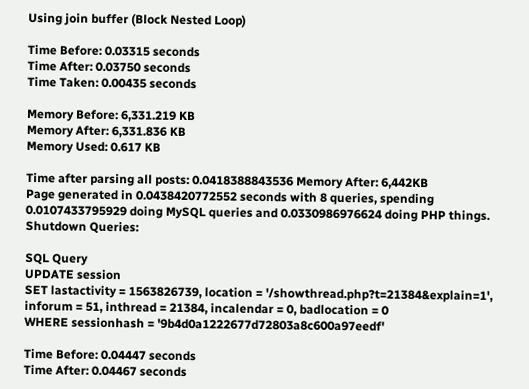Using join buffer (Block Nested Loop)

Time Before: 0.03315 seconds
Time After: 0.03750 seconds
Time Taken: 0.00435 seconds

Memory Before: 6,331.219 KB
Memory After: 6,331.836 KB
Memory Used: 0.617 KB

Time after parsing all posts: 0.0418388843536 Memory After: 6,442KB
Page generated in 0.0438420772552 seconds with 8 queries, spending 0.0107433795929 doing MySQL queries and 0.0330986976624 doing PHP things.
Shutdown Queries:

SQL Query
UPDATE session
SET lastactivity = 1563826739, location = '/showthread.php?t=21384&explain=1', inforum = 51, inthread = 21384, incalendar = 0, badlocation = 0
WHERE sessionhash = '9b4d0a1222677d72803a8c600a97eedf'

Time Before: 0.04447 seconds
Time After: 0.04467 seconds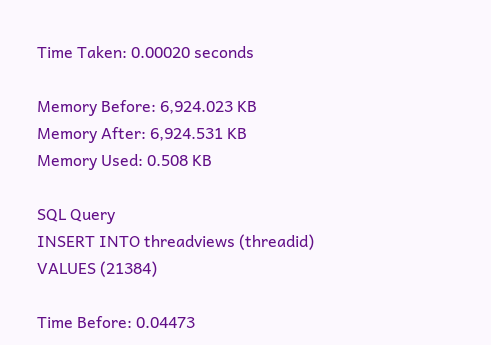Time Taken: 0.00020 seconds

Memory Before: 6,924.023 KB
Memory After: 6,924.531 KB
Memory Used: 0.508 KB

SQL Query
INSERT INTO threadviews (threadid)
VALUES (21384)

Time Before: 0.04473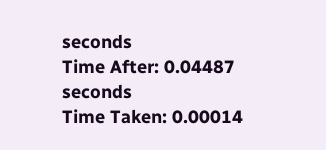seconds
Time After: 0.04487 seconds
Time Taken: 0.00014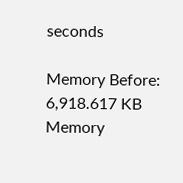seconds

Memory Before: 6,918.617 KB
Memory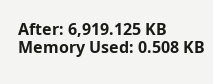After: 6,919.125 KB
Memory Used: 0.508 KB